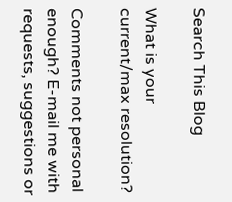Search This Blog

What is your current/max resolution?

Comments not personal enough? E-mail me with requests, suggestions or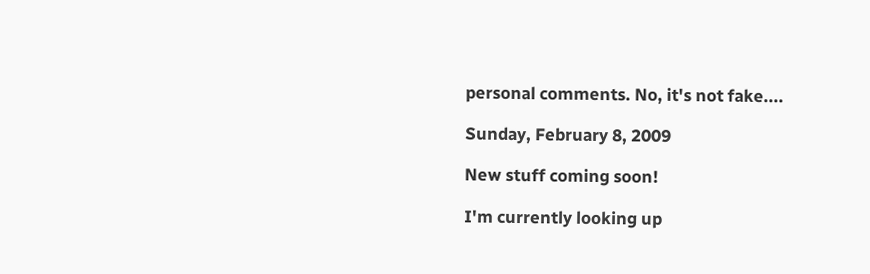personal comments. No, it's not fake....

Sunday, February 8, 2009

New stuff coming soon!

I'm currently looking up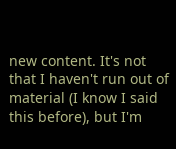new content. It's not that I haven't run out of material (I know I said this before), but I'm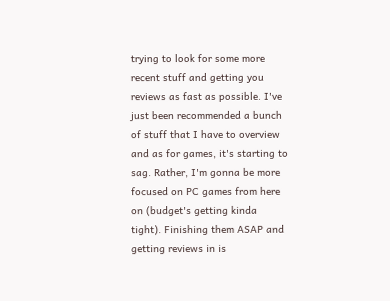trying to look for some more recent stuff and getting you reviews as fast as possible. I've just been recommended a bunch of stuff that I have to overview and as for games, it's starting to sag. Rather, I'm gonna be more focused on PC games from here on (budget's getting kinda tight). Finishing them ASAP and getting reviews in is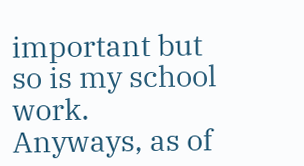important but so is my school work. Anyways, as of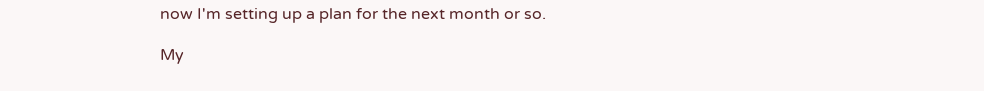now I'm setting up a plan for the next month or so.

My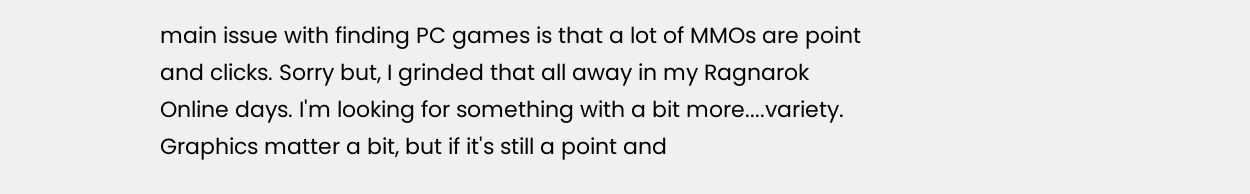main issue with finding PC games is that a lot of MMOs are point and clicks. Sorry but, I grinded that all away in my Ragnarok Online days. I'm looking for something with a bit more....variety. Graphics matter a bit, but if it's still a point and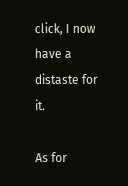click, I now have a distaste for it.

As for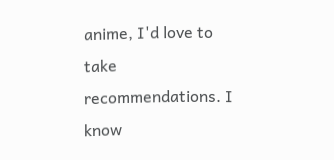anime, I'd love to take recommendations. I know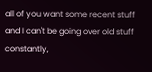all of you want some recent stuff and I can't be going over old stuff constantly,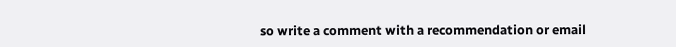so write a comment with a recommendation or email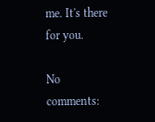me. It's there for you.

No comments: